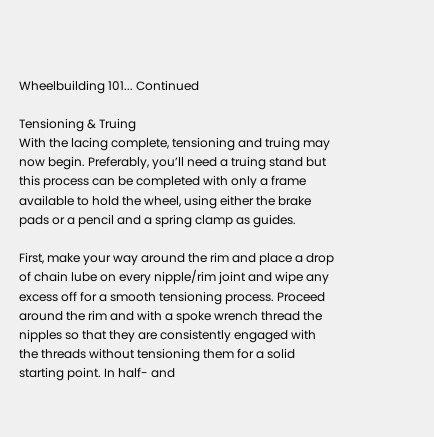Wheelbuilding 101... Continued

Tensioning & Truing
With the lacing complete, tensioning and truing may now begin. Preferably, you’ll need a truing stand but this process can be completed with only a frame available to hold the wheel, using either the brake pads or a pencil and a spring clamp as guides.

First, make your way around the rim and place a drop of chain lube on every nipple/rim joint and wipe any excess off for a smooth tensioning process. Proceed around the rim and with a spoke wrench thread the nipples so that they are consistently engaged with the threads without tensioning them for a solid starting point. In half- and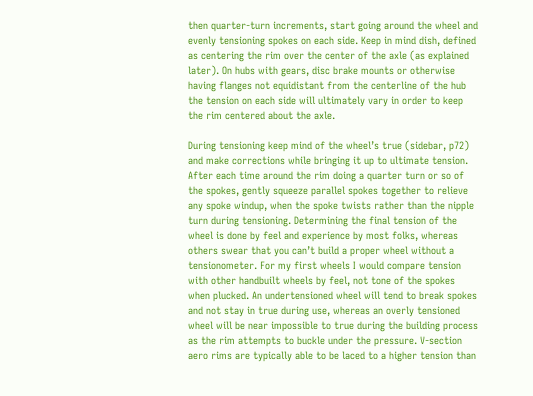then quarter-turn increments, start going around the wheel and evenly tensioning spokes on each side. Keep in mind dish, defined as centering the rim over the center of the axle (as explained later). On hubs with gears, disc brake mounts or otherwise having flanges not equidistant from the centerline of the hub the tension on each side will ultimately vary in order to keep the rim centered about the axle.

During tensioning keep mind of the wheel’s true (sidebar, p72) and make corrections while bringing it up to ultimate tension. After each time around the rim doing a quarter turn or so of the spokes, gently squeeze parallel spokes together to relieve any spoke windup, when the spoke twists rather than the nipple turn during tensioning. Determining the final tension of the wheel is done by feel and experience by most folks, whereas others swear that you can’t build a proper wheel without a tensionometer. For my first wheels I would compare tension with other handbuilt wheels by feel, not tone of the spokes when plucked. An undertensioned wheel will tend to break spokes and not stay in true during use, whereas an overly tensioned wheel will be near impossible to true during the building process as the rim attempts to buckle under the pressure. V-section aero rims are typically able to be laced to a higher tension than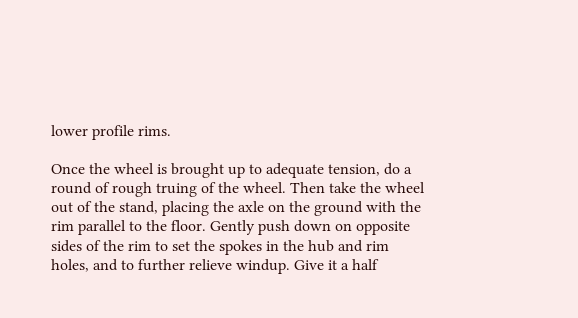lower profile rims.

Once the wheel is brought up to adequate tension, do a round of rough truing of the wheel. Then take the wheel out of the stand, placing the axle on the ground with the rim parallel to the floor. Gently push down on opposite sides of the rim to set the spokes in the hub and rim holes, and to further relieve windup. Give it a half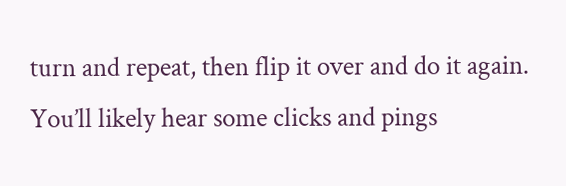turn and repeat, then flip it over and do it again. You’ll likely hear some clicks and pings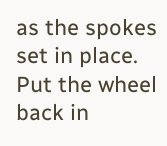as the spokes set in place. Put the wheel back in